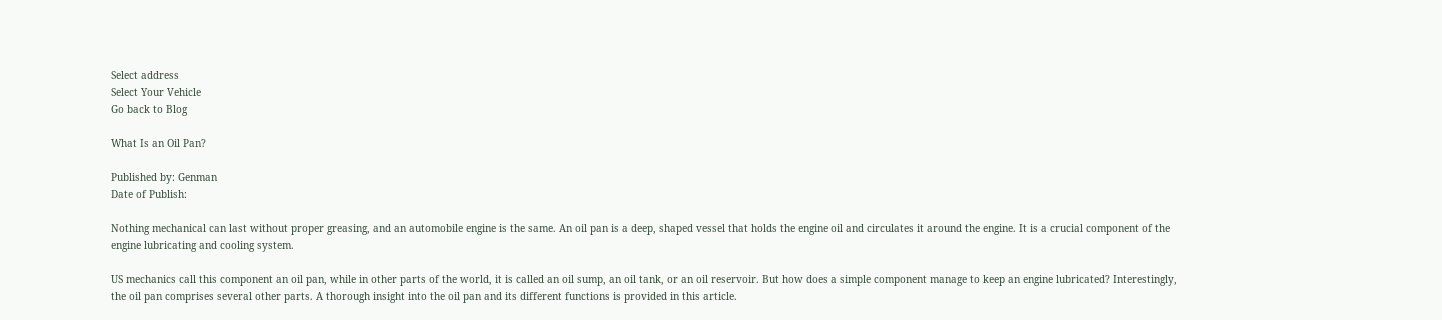Select address
Select Your Vehicle
Go back to Blog

What Is an Oil Pan?

Published by: Genman
Date of Publish:

Nothing mechanical can last without proper greasing, and an automobile engine is the same. An oil pan is a deep, shaped vessel that holds the engine oil and circulates it around the engine. It is a crucial component of the engine lubricating and cooling system.

US mechanics call this component an oil pan, while in other parts of the world, it is called an oil sump, an oil tank, or an oil reservoir. But how does a simple component manage to keep an engine lubricated? Interestingly, the oil pan comprises several other parts. A thorough insight into the oil pan and its different functions is provided in this article.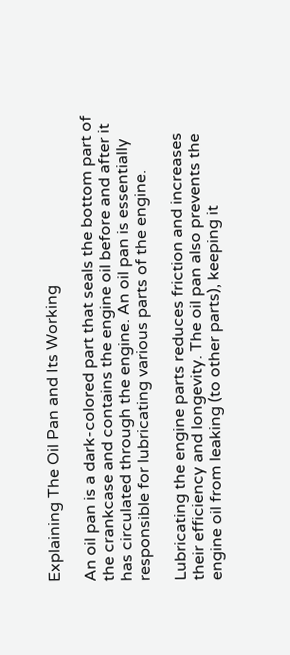Explaining The Oil Pan and Its Working

An oil pan is a dark-colored part that seals the bottom part of the crankcase and contains the engine oil before and after it has circulated through the engine. An oil pan is essentially responsible for lubricating various parts of the engine.

Lubricating the engine parts reduces friction and increases their efficiency and longevity. The oil pan also prevents the engine oil from leaking (to other parts), keeping it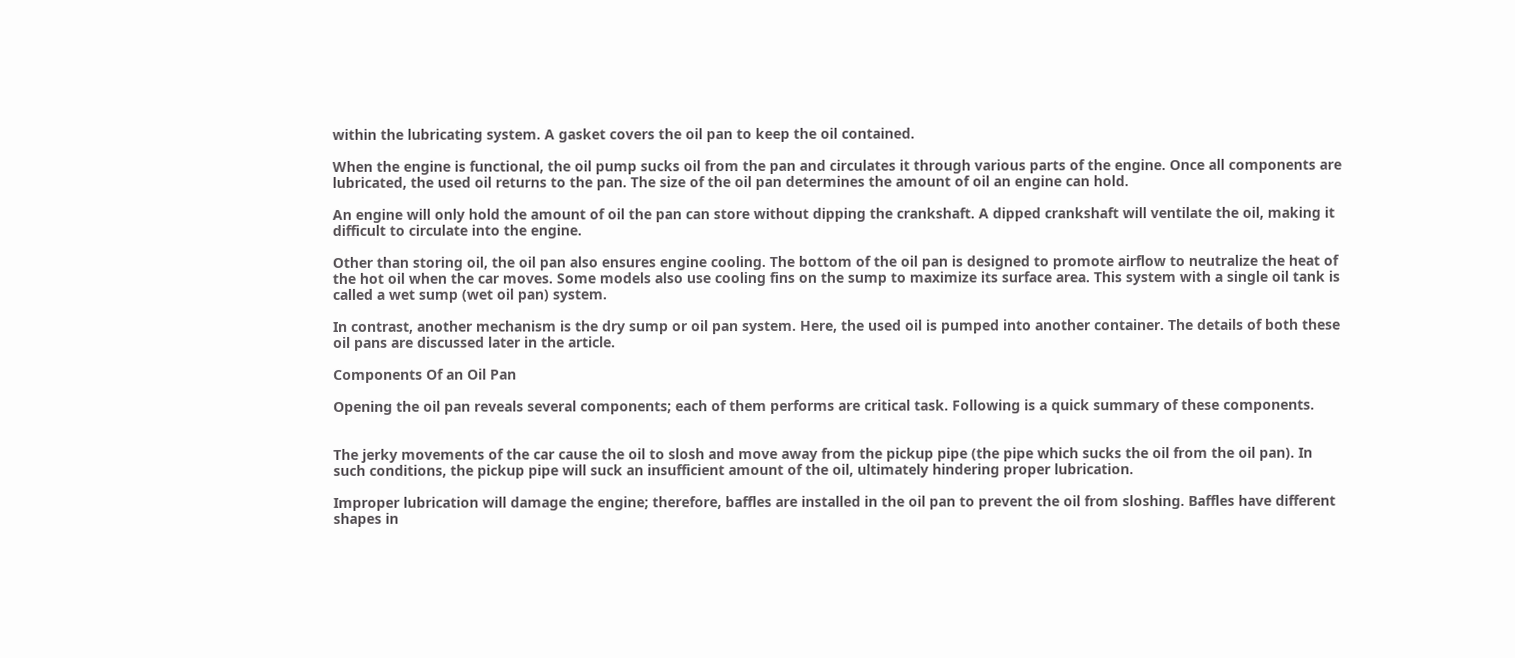within the lubricating system. A gasket covers the oil pan to keep the oil contained.

When the engine is functional, the oil pump sucks oil from the pan and circulates it through various parts of the engine. Once all components are lubricated, the used oil returns to the pan. The size of the oil pan determines the amount of oil an engine can hold.

An engine will only hold the amount of oil the pan can store without dipping the crankshaft. A dipped crankshaft will ventilate the oil, making it difficult to circulate into the engine.

Other than storing oil, the oil pan also ensures engine cooling. The bottom of the oil pan is designed to promote airflow to neutralize the heat of the hot oil when the car moves. Some models also use cooling fins on the sump to maximize its surface area. This system with a single oil tank is called a wet sump (wet oil pan) system.

In contrast, another mechanism is the dry sump or oil pan system. Here, the used oil is pumped into another container. The details of both these oil pans are discussed later in the article.

Components Of an Oil Pan

Opening the oil pan reveals several components; each of them performs are critical task. Following is a quick summary of these components.


The jerky movements of the car cause the oil to slosh and move away from the pickup pipe (the pipe which sucks the oil from the oil pan). In such conditions, the pickup pipe will suck an insufficient amount of the oil, ultimately hindering proper lubrication.

Improper lubrication will damage the engine; therefore, baffles are installed in the oil pan to prevent the oil from sloshing. Baffles have different shapes in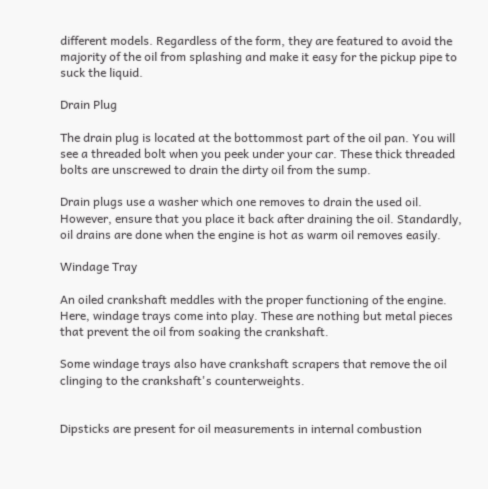different models. Regardless of the form, they are featured to avoid the majority of the oil from splashing and make it easy for the pickup pipe to suck the liquid.

Drain Plug

The drain plug is located at the bottommost part of the oil pan. You will see a threaded bolt when you peek under your car. These thick threaded bolts are unscrewed to drain the dirty oil from the sump.

Drain plugs use a washer which one removes to drain the used oil. However, ensure that you place it back after draining the oil. Standardly, oil drains are done when the engine is hot as warm oil removes easily.

Windage Tray

An oiled crankshaft meddles with the proper functioning of the engine. Here, windage trays come into play. These are nothing but metal pieces that prevent the oil from soaking the crankshaft.

Some windage trays also have crankshaft scrapers that remove the oil clinging to the crankshaft's counterweights.


Dipsticks are present for oil measurements in internal combustion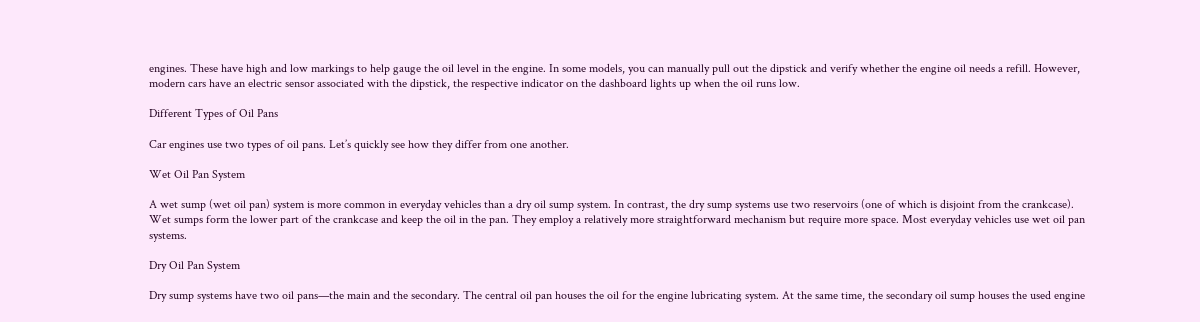engines. These have high and low markings to help gauge the oil level in the engine. In some models, you can manually pull out the dipstick and verify whether the engine oil needs a refill. However, modern cars have an electric sensor associated with the dipstick, the respective indicator on the dashboard lights up when the oil runs low.

Different Types of Oil Pans

Car engines use two types of oil pans. Let’s quickly see how they differ from one another.

Wet Oil Pan System

A wet sump (wet oil pan) system is more common in everyday vehicles than a dry oil sump system. In contrast, the dry sump systems use two reservoirs (one of which is disjoint from the crankcase). Wet sumps form the lower part of the crankcase and keep the oil in the pan. They employ a relatively more straightforward mechanism but require more space. Most everyday vehicles use wet oil pan systems.

Dry Oil Pan System

Dry sump systems have two oil pans—the main and the secondary. The central oil pan houses the oil for the engine lubricating system. At the same time, the secondary oil sump houses the used engine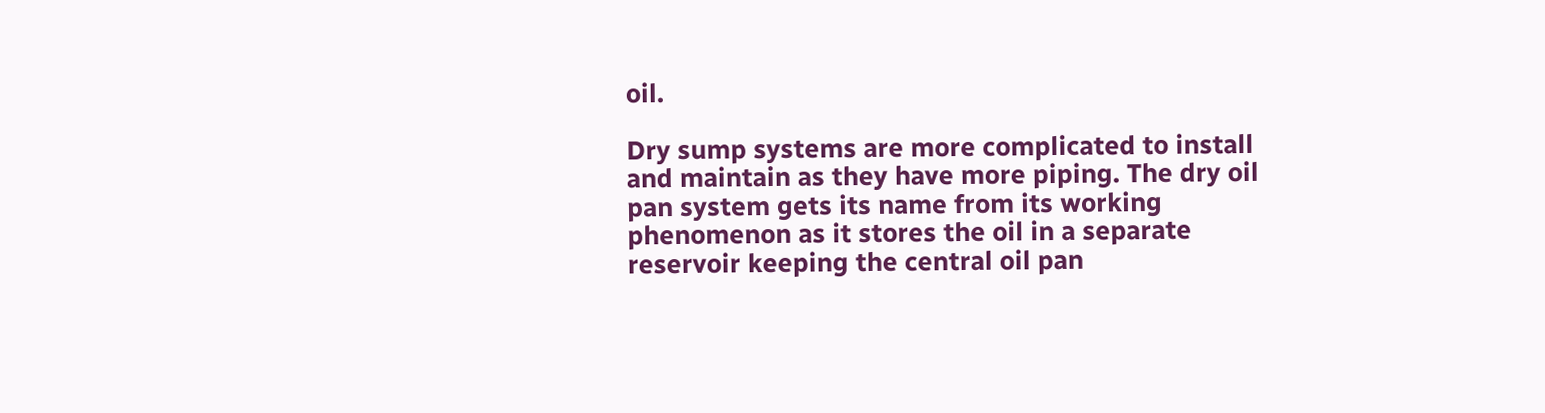oil.

Dry sump systems are more complicated to install and maintain as they have more piping. The dry oil pan system gets its name from its working phenomenon as it stores the oil in a separate reservoir keeping the central oil pan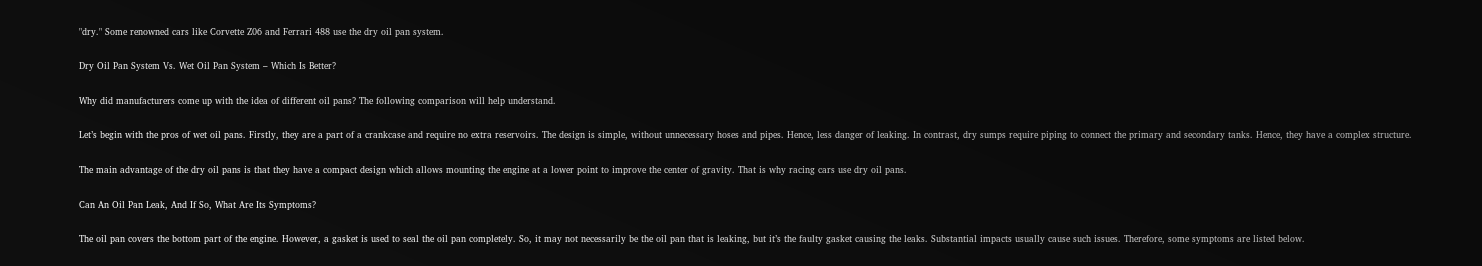"dry." Some renowned cars like Corvette Z06 and Ferrari 488 use the dry oil pan system.

Dry Oil Pan System Vs. Wet Oil Pan System – Which Is Better?

Why did manufacturers come up with the idea of different oil pans? The following comparison will help understand.

Let’s begin with the pros of wet oil pans. Firstly, they are a part of a crankcase and require no extra reservoirs. The design is simple, without unnecessary hoses and pipes. Hence, less danger of leaking. In contrast, dry sumps require piping to connect the primary and secondary tanks. Hence, they have a complex structure.

The main advantage of the dry oil pans is that they have a compact design which allows mounting the engine at a lower point to improve the center of gravity. That is why racing cars use dry oil pans.

Can An Oil Pan Leak, And If So, What Are Its Symptoms?

The oil pan covers the bottom part of the engine. However, a gasket is used to seal the oil pan completely. So, it may not necessarily be the oil pan that is leaking, but it’s the faulty gasket causing the leaks. Substantial impacts usually cause such issues. Therefore, some symptoms are listed below.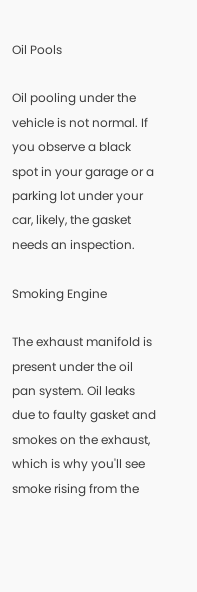Oil Pools

Oil pooling under the vehicle is not normal. If you observe a black spot in your garage or a parking lot under your car, likely, the gasket needs an inspection.

Smoking Engine

The exhaust manifold is present under the oil pan system. Oil leaks due to faulty gasket and smokes on the exhaust, which is why you'll see smoke rising from the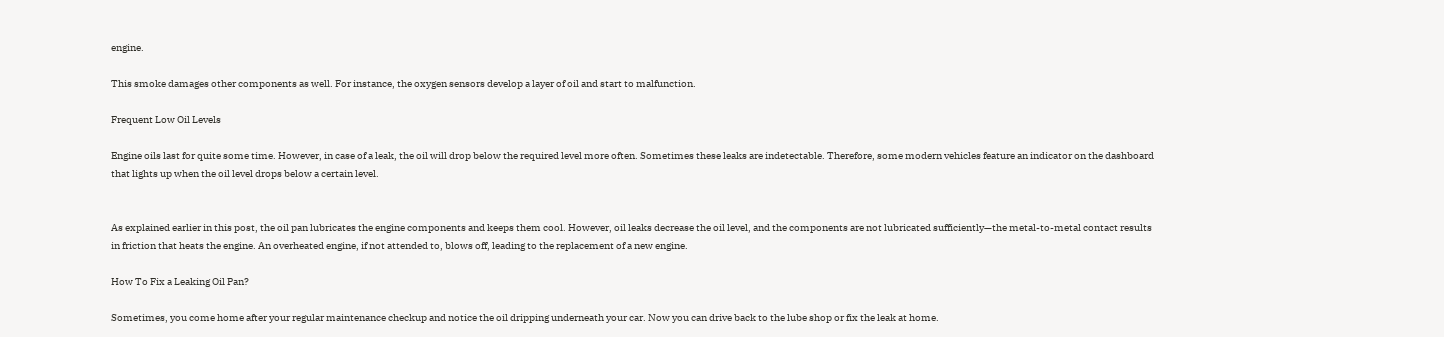engine.

This smoke damages other components as well. For instance, the oxygen sensors develop a layer of oil and start to malfunction.

Frequent Low Oil Levels

Engine oils last for quite some time. However, in case of a leak, the oil will drop below the required level more often. Sometimes these leaks are indetectable. Therefore, some modern vehicles feature an indicator on the dashboard that lights up when the oil level drops below a certain level.


As explained earlier in this post, the oil pan lubricates the engine components and keeps them cool. However, oil leaks decrease the oil level, and the components are not lubricated sufficiently—the metal-to-metal contact results in friction that heats the engine. An overheated engine, if not attended to, blows off, leading to the replacement of a new engine.

How To Fix a Leaking Oil Pan?

Sometimes, you come home after your regular maintenance checkup and notice the oil dripping underneath your car. Now you can drive back to the lube shop or fix the leak at home.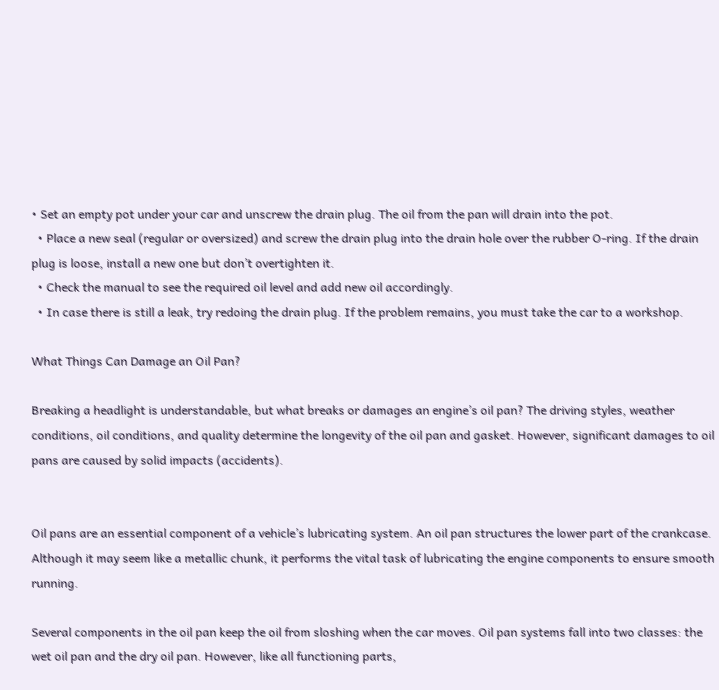• Set an empty pot under your car and unscrew the drain plug. The oil from the pan will drain into the pot.
  • Place a new seal (regular or oversized) and screw the drain plug into the drain hole over the rubber O-ring. If the drain plug is loose, install a new one but don’t overtighten it.
  • Check the manual to see the required oil level and add new oil accordingly.
  • In case there is still a leak, try redoing the drain plug. If the problem remains, you must take the car to a workshop.

What Things Can Damage an Oil Pan?

Breaking a headlight is understandable, but what breaks or damages an engine’s oil pan? The driving styles, weather conditions, oil conditions, and quality determine the longevity of the oil pan and gasket. However, significant damages to oil pans are caused by solid impacts (accidents).


Oil pans are an essential component of a vehicle’s lubricating system. An oil pan structures the lower part of the crankcase. Although it may seem like a metallic chunk, it performs the vital task of lubricating the engine components to ensure smooth running.

Several components in the oil pan keep the oil from sloshing when the car moves. Oil pan systems fall into two classes: the wet oil pan and the dry oil pan. However, like all functioning parts,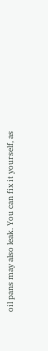oil pans may also leak. You can fix it yourself, as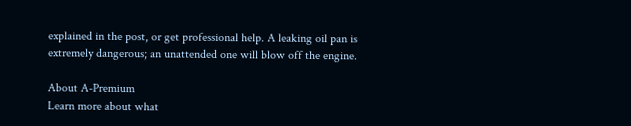explained in the post, or get professional help. A leaking oil pan is extremely dangerous; an unattended one will blow off the engine.

About A-Premium
Learn more about what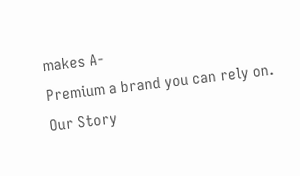makes A-
Premium a brand you can rely on.
Our Story